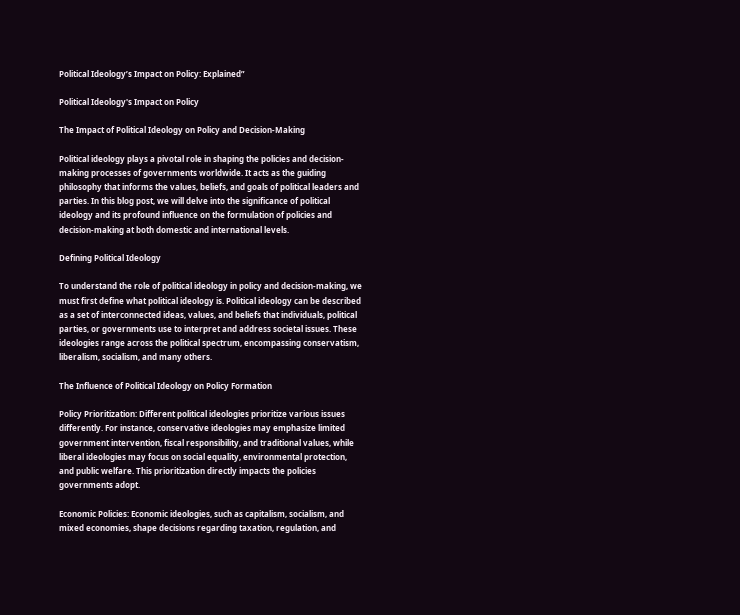Political Ideology’s Impact on Policy: Explained”

Political Ideology's Impact on Policy

The Impact of Political Ideology on Policy and Decision-Making

Political ideology plays a pivotal role in shaping the policies and decision-making processes of governments worldwide. It acts as the guiding philosophy that informs the values, beliefs, and goals of political leaders and parties. In this blog post, we will delve into the significance of political ideology and its profound influence on the formulation of policies and decision-making at both domestic and international levels.

Defining Political Ideology

To understand the role of political ideology in policy and decision-making, we must first define what political ideology is. Political ideology can be described as a set of interconnected ideas, values, and beliefs that individuals, political parties, or governments use to interpret and address societal issues. These ideologies range across the political spectrum, encompassing conservatism, liberalism, socialism, and many others.

The Influence of Political Ideology on Policy Formation

Policy Prioritization: Different political ideologies prioritize various issues differently. For instance, conservative ideologies may emphasize limited government intervention, fiscal responsibility, and traditional values, while liberal ideologies may focus on social equality, environmental protection, and public welfare. This prioritization directly impacts the policies governments adopt.

Economic Policies: Economic ideologies, such as capitalism, socialism, and mixed economies, shape decisions regarding taxation, regulation, and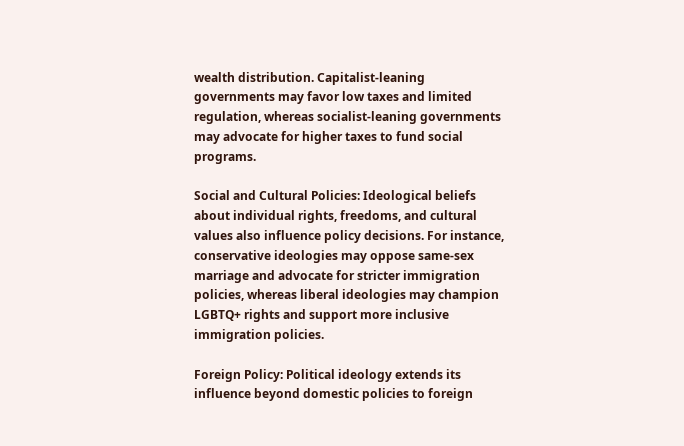wealth distribution. Capitalist-leaning governments may favor low taxes and limited regulation, whereas socialist-leaning governments may advocate for higher taxes to fund social programs.

Social and Cultural Policies: Ideological beliefs about individual rights, freedoms, and cultural values also influence policy decisions. For instance, conservative ideologies may oppose same-sex marriage and advocate for stricter immigration policies, whereas liberal ideologies may champion LGBTQ+ rights and support more inclusive immigration policies.

Foreign Policy: Political ideology extends its influence beyond domestic policies to foreign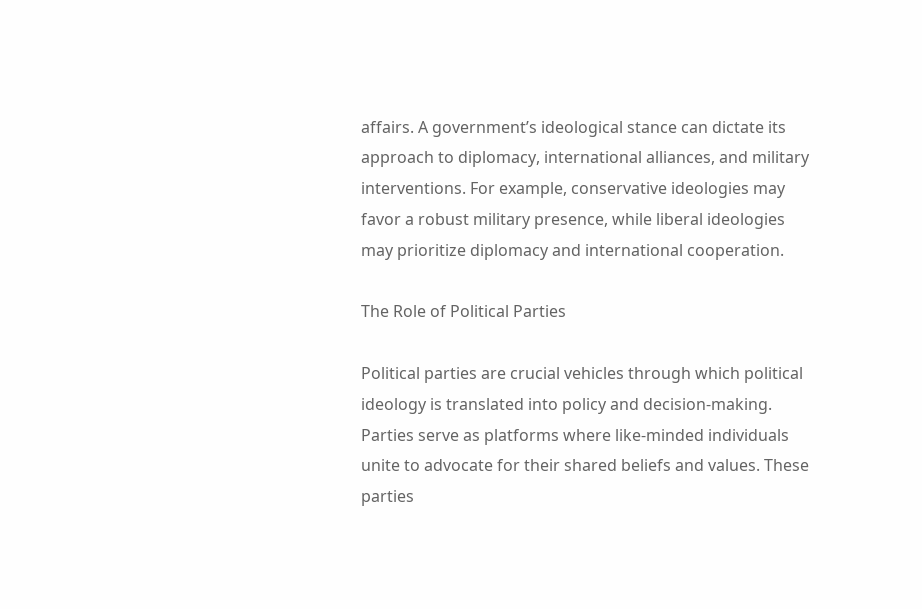affairs. A government’s ideological stance can dictate its approach to diplomacy, international alliances, and military interventions. For example, conservative ideologies may favor a robust military presence, while liberal ideologies may prioritize diplomacy and international cooperation.

The Role of Political Parties

Political parties are crucial vehicles through which political ideology is translated into policy and decision-making. Parties serve as platforms where like-minded individuals unite to advocate for their shared beliefs and values. These parties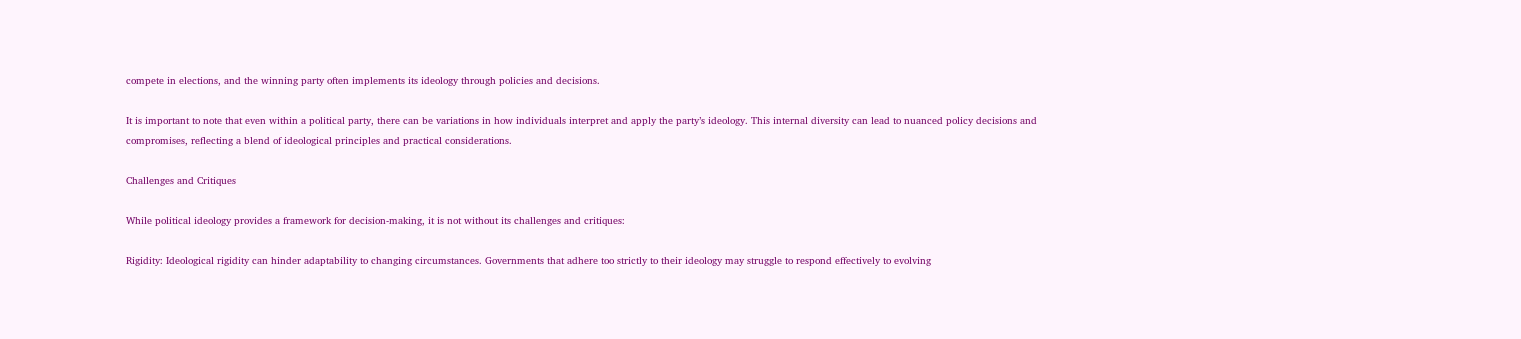compete in elections, and the winning party often implements its ideology through policies and decisions.

It is important to note that even within a political party, there can be variations in how individuals interpret and apply the party’s ideology. This internal diversity can lead to nuanced policy decisions and compromises, reflecting a blend of ideological principles and practical considerations.

Challenges and Critiques

While political ideology provides a framework for decision-making, it is not without its challenges and critiques:

Rigidity: Ideological rigidity can hinder adaptability to changing circumstances. Governments that adhere too strictly to their ideology may struggle to respond effectively to evolving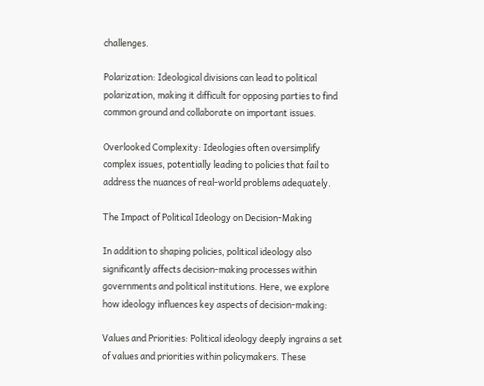challenges.

Polarization: Ideological divisions can lead to political polarization, making it difficult for opposing parties to find common ground and collaborate on important issues.

Overlooked Complexity: Ideologies often oversimplify complex issues, potentially leading to policies that fail to address the nuances of real-world problems adequately.

The Impact of Political Ideology on Decision-Making

In addition to shaping policies, political ideology also significantly affects decision-making processes within governments and political institutions. Here, we explore how ideology influences key aspects of decision-making:

Values and Priorities: Political ideology deeply ingrains a set of values and priorities within policymakers. These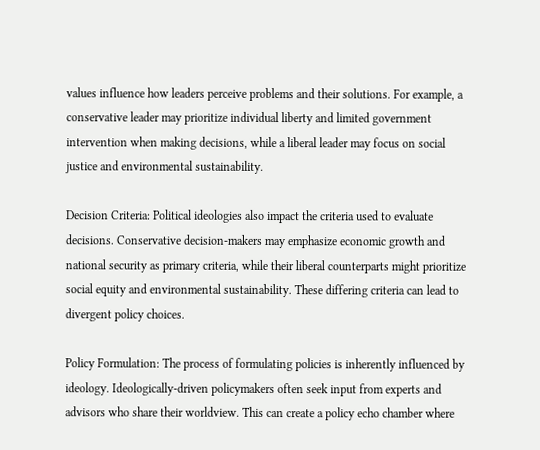values influence how leaders perceive problems and their solutions. For example, a conservative leader may prioritize individual liberty and limited government intervention when making decisions, while a liberal leader may focus on social justice and environmental sustainability.

Decision Criteria: Political ideologies also impact the criteria used to evaluate decisions. Conservative decision-makers may emphasize economic growth and national security as primary criteria, while their liberal counterparts might prioritize social equity and environmental sustainability. These differing criteria can lead to divergent policy choices.

Policy Formulation: The process of formulating policies is inherently influenced by ideology. Ideologically-driven policymakers often seek input from experts and advisors who share their worldview. This can create a policy echo chamber where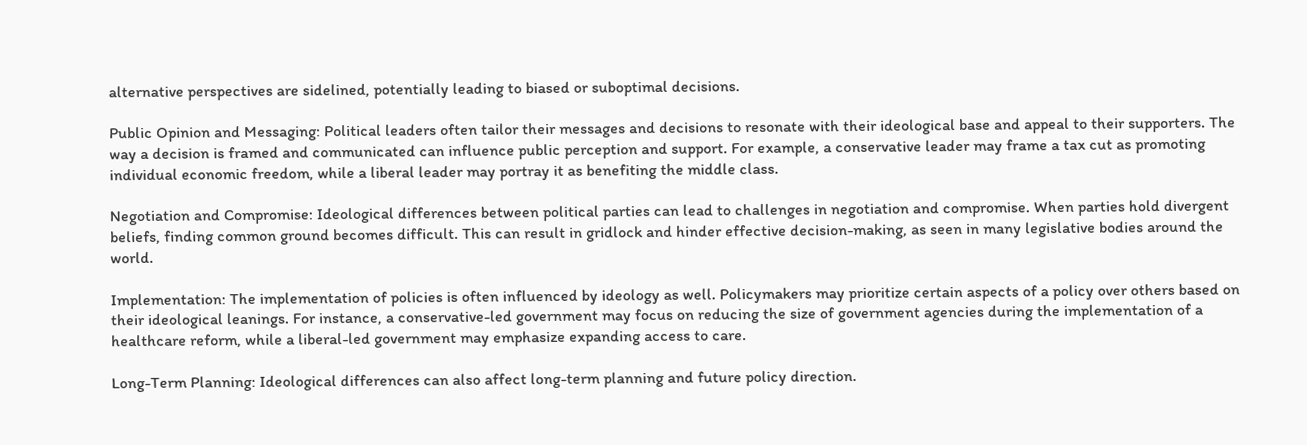alternative perspectives are sidelined, potentially leading to biased or suboptimal decisions.

Public Opinion and Messaging: Political leaders often tailor their messages and decisions to resonate with their ideological base and appeal to their supporters. The way a decision is framed and communicated can influence public perception and support. For example, a conservative leader may frame a tax cut as promoting individual economic freedom, while a liberal leader may portray it as benefiting the middle class.

Negotiation and Compromise: Ideological differences between political parties can lead to challenges in negotiation and compromise. When parties hold divergent beliefs, finding common ground becomes difficult. This can result in gridlock and hinder effective decision-making, as seen in many legislative bodies around the world.

Implementation: The implementation of policies is often influenced by ideology as well. Policymakers may prioritize certain aspects of a policy over others based on their ideological leanings. For instance, a conservative-led government may focus on reducing the size of government agencies during the implementation of a healthcare reform, while a liberal-led government may emphasize expanding access to care.

Long-Term Planning: Ideological differences can also affect long-term planning and future policy direction.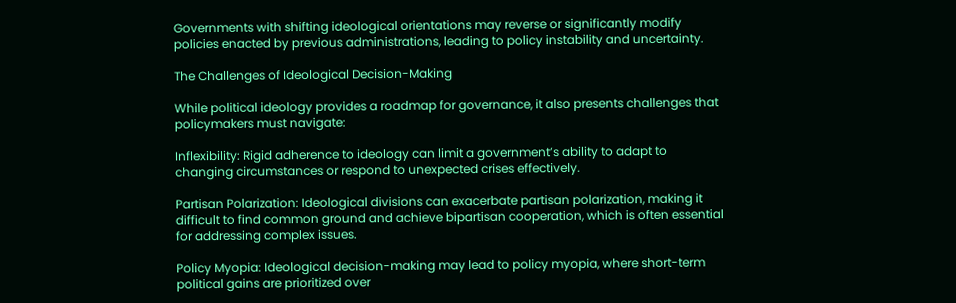Governments with shifting ideological orientations may reverse or significantly modify policies enacted by previous administrations, leading to policy instability and uncertainty.

The Challenges of Ideological Decision-Making

While political ideology provides a roadmap for governance, it also presents challenges that policymakers must navigate:

Inflexibility: Rigid adherence to ideology can limit a government’s ability to adapt to changing circumstances or respond to unexpected crises effectively.

Partisan Polarization: Ideological divisions can exacerbate partisan polarization, making it difficult to find common ground and achieve bipartisan cooperation, which is often essential for addressing complex issues.

Policy Myopia: Ideological decision-making may lead to policy myopia, where short-term political gains are prioritized over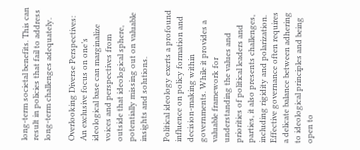long-term societal benefits. This can result in policies that fail to address long-term challenges adequately.

Overlooking Diverse Perspectives: An exclusive focus on one’s ideological base can marginalize voices and perspectives from outside that ideological sphere, potentially missing out on valuable insights and solutions.

Political ideology exerts a profound influence on policy formation and decision-making within governments. While it provides a valuable framework for understanding the values and priorities of political leaders and parties, it also presents challenges, including rigidity and polarization. Effective governance often requires a delicate balance between adhering to ideological principles and being open to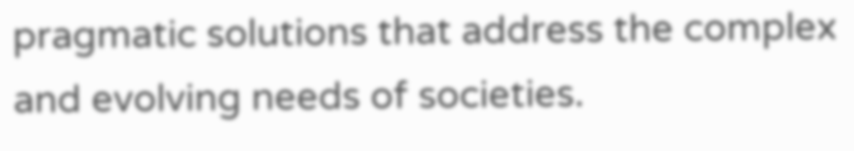pragmatic solutions that address the complex and evolving needs of societies.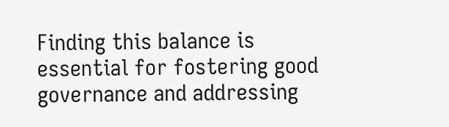Finding this balance is essential for fostering good governance and addressing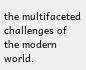the multifaceted challenges of the modern world.